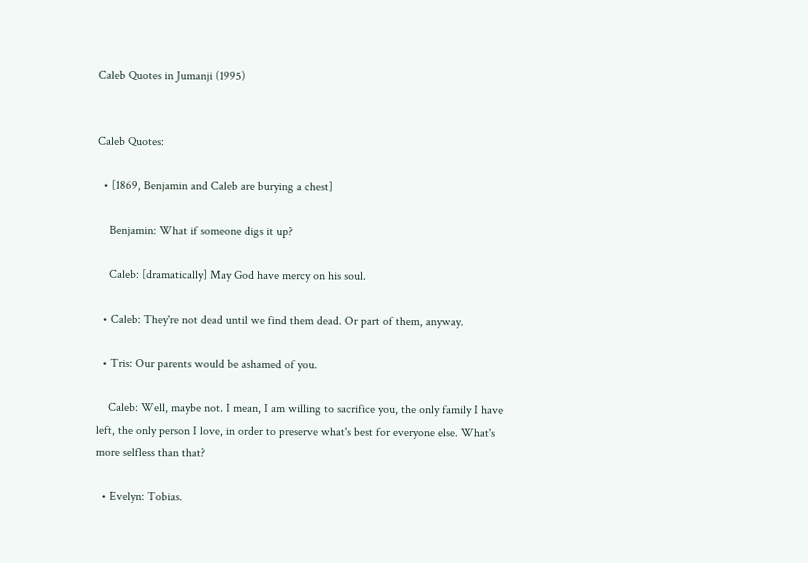Caleb Quotes in Jumanji (1995)


Caleb Quotes:

  • [1869, Benjamin and Caleb are burying a chest]

    Benjamin: What if someone digs it up?

    Caleb: [dramatically] May God have mercy on his soul.

  • Caleb: They're not dead until we find them dead. Or part of them, anyway.

  • Tris: Our parents would be ashamed of you.

    Caleb: Well, maybe not. I mean, I am willing to sacrifice you, the only family I have left, the only person I love, in order to preserve what's best for everyone else. What's more selfless than that?

  • Evelyn: Tobias.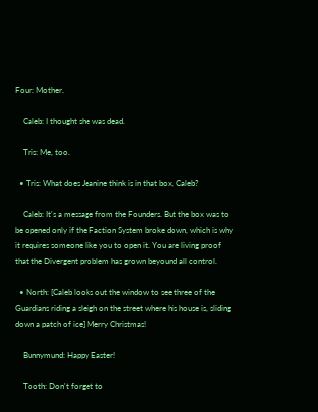Four: Mother.

    Caleb: I thought she was dead.

    Tris: Me, too.

  • Tris: What does Jeanine think is in that box, Caleb?

    Caleb: It's a message from the Founders. But the box was to be opened only if the Faction System broke down, which is why it requires someone like you to open it. You are living proof that the Divergent problem has grown beyound all control.

  • North: [Caleb looks out the window to see three of the Guardians riding a sleigh on the street where his house is, sliding down a patch of ice] Merry Christmas!

    Bunnymund: Happy Easter!

    Tooth: Don't forget to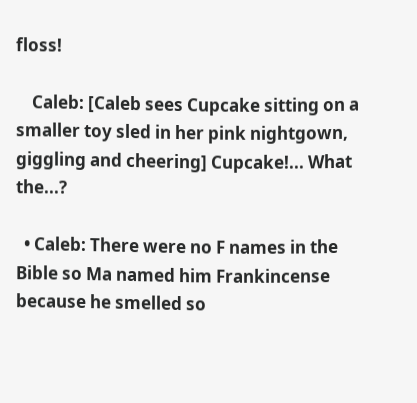floss!

    Caleb: [Caleb sees Cupcake sitting on a smaller toy sled in her pink nightgown, giggling and cheering] Cupcake!... What the...?

  • Caleb: There were no F names in the Bible so Ma named him Frankincense because he smelled so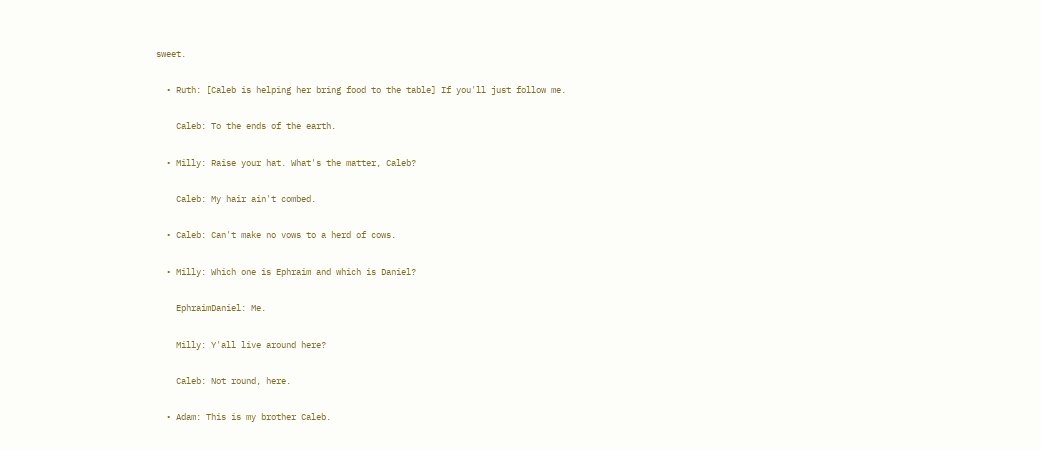sweet.

  • Ruth: [Caleb is helping her bring food to the table] If you'll just follow me.

    Caleb: To the ends of the earth.

  • Milly: Raise your hat. What's the matter, Caleb?

    Caleb: My hair ain't combed.

  • Caleb: Can't make no vows to a herd of cows.

  • Milly: Which one is Ephraim and which is Daniel?

    EphraimDaniel: Me.

    Milly: Y'all live around here?

    Caleb: Not round, here.

  • Adam: This is my brother Caleb.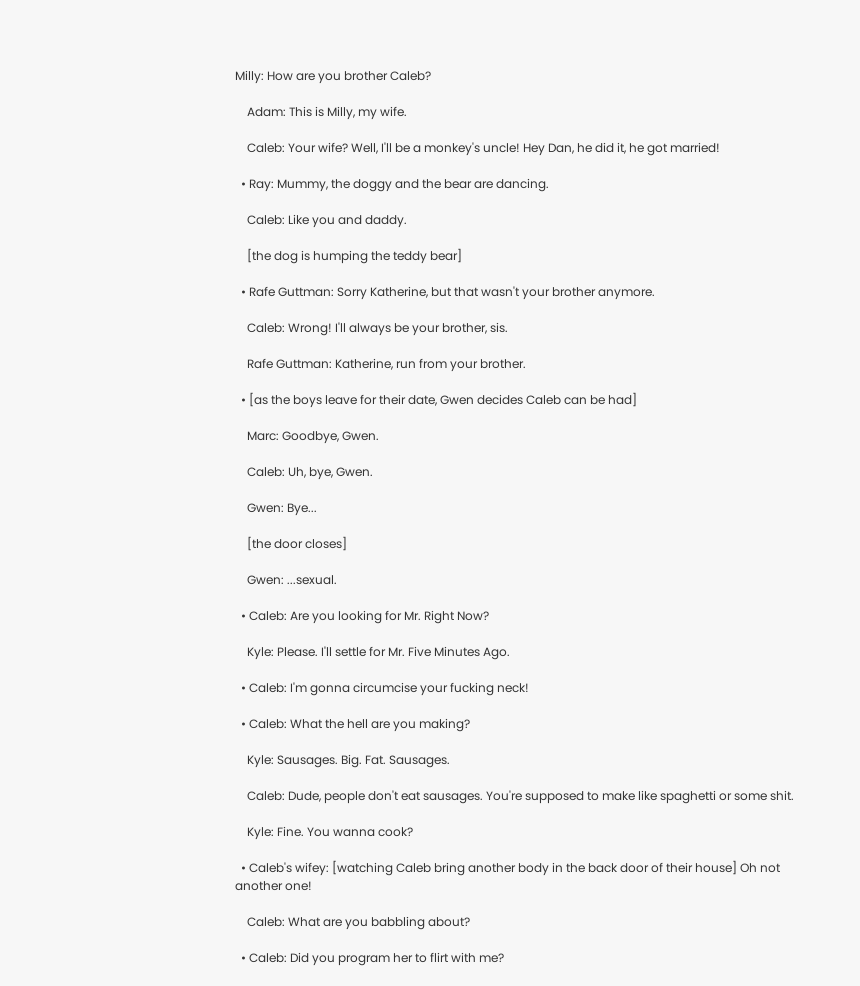Milly: How are you brother Caleb?

    Adam: This is Milly, my wife.

    Caleb: Your wife? Well, I'll be a monkey's uncle! Hey Dan, he did it, he got married!

  • Ray: Mummy, the doggy and the bear are dancing.

    Caleb: Like you and daddy.

    [the dog is humping the teddy bear]

  • Rafe Guttman: Sorry Katherine, but that wasn't your brother anymore.

    Caleb: Wrong! I'll always be your brother, sis.

    Rafe Guttman: Katherine, run from your brother.

  • [as the boys leave for their date, Gwen decides Caleb can be had]

    Marc: Goodbye, Gwen.

    Caleb: Uh, bye, Gwen.

    Gwen: Bye...

    [the door closes]

    Gwen: ...sexual.

  • Caleb: Are you looking for Mr. Right Now?

    Kyle: Please. I'll settle for Mr. Five Minutes Ago.

  • Caleb: I'm gonna circumcise your fucking neck!

  • Caleb: What the hell are you making?

    Kyle: Sausages. Big. Fat. Sausages.

    Caleb: Dude, people don't eat sausages. You're supposed to make like spaghetti or some shit.

    Kyle: Fine. You wanna cook?

  • Caleb's wifey: [watching Caleb bring another body in the back door of their house] Oh not another one!

    Caleb: What are you babbling about?

  • Caleb: Did you program her to flirt with me?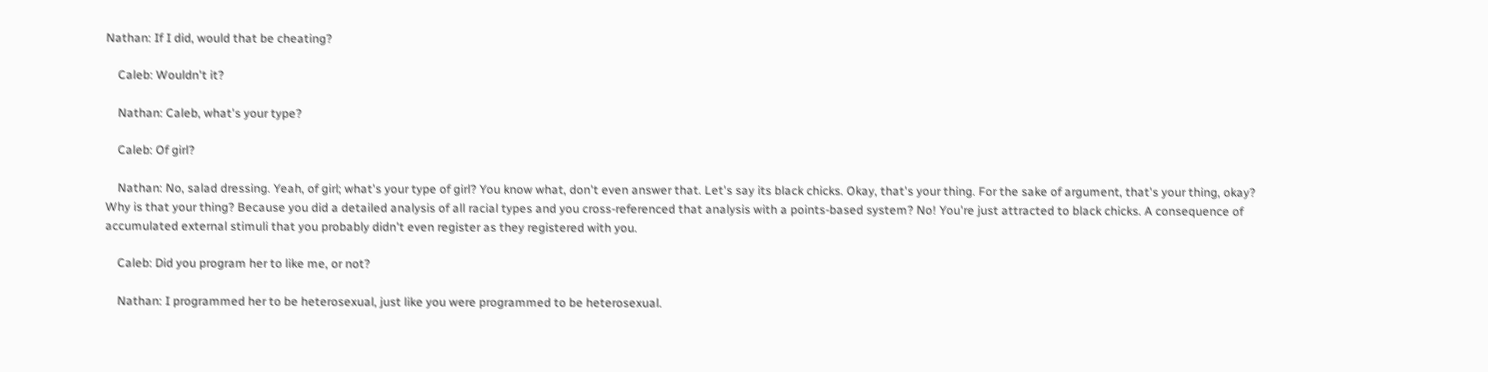Nathan: If I did, would that be cheating?

    Caleb: Wouldn't it?

    Nathan: Caleb, what's your type?

    Caleb: Of girl?

    Nathan: No, salad dressing. Yeah, of girl; what's your type of girl? You know what, don't even answer that. Let's say its black chicks. Okay, that's your thing. For the sake of argument, that's your thing, okay? Why is that your thing? Because you did a detailed analysis of all racial types and you cross-referenced that analysis with a points-based system? No! You're just attracted to black chicks. A consequence of accumulated external stimuli that you probably didn't even register as they registered with you.

    Caleb: Did you program her to like me, or not?

    Nathan: I programmed her to be heterosexual, just like you were programmed to be heterosexual.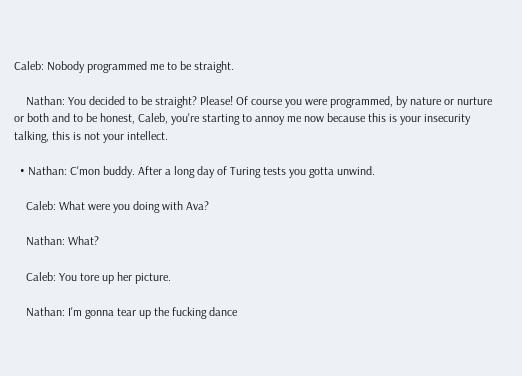Caleb: Nobody programmed me to be straight.

    Nathan: You decided to be straight? Please! Of course you were programmed, by nature or nurture or both and to be honest, Caleb, you're starting to annoy me now because this is your insecurity talking, this is not your intellect.

  • Nathan: C'mon buddy. After a long day of Turing tests you gotta unwind.

    Caleb: What were you doing with Ava?

    Nathan: What?

    Caleb: You tore up her picture.

    Nathan: I'm gonna tear up the fucking dance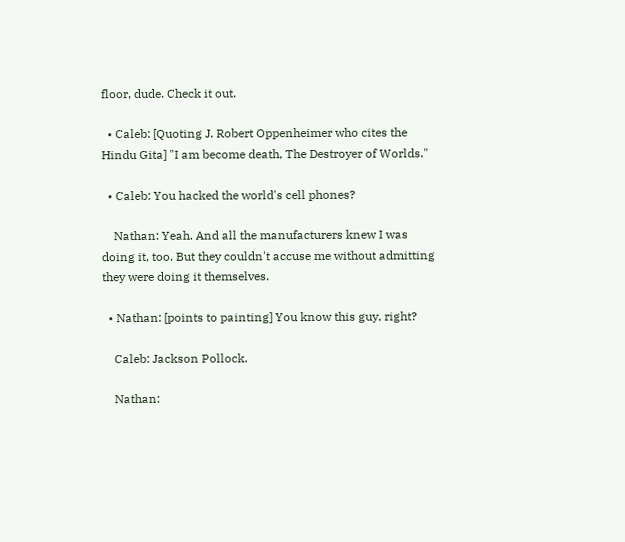floor, dude. Check it out.

  • Caleb: [Quoting J. Robert Oppenheimer who cites the Hindu Gita] "I am become death, The Destroyer of Worlds."

  • Caleb: You hacked the world's cell phones?

    Nathan: Yeah. And all the manufacturers knew I was doing it, too. But they couldn't accuse me without admitting they were doing it themselves.

  • Nathan: [points to painting] You know this guy, right?

    Caleb: Jackson Pollock.

    Nathan: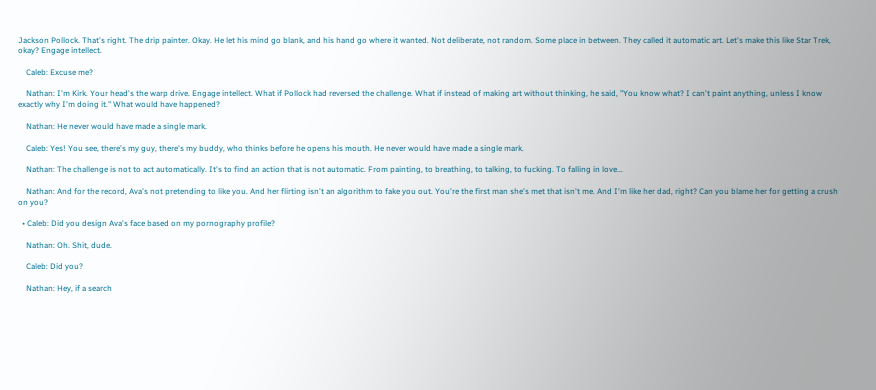Jackson Pollock. That's right. The drip painter. Okay. He let his mind go blank, and his hand go where it wanted. Not deliberate, not random. Some place in between. They called it automatic art. Let's make this like Star Trek, okay? Engage intellect.

    Caleb: Excuse me?

    Nathan: I'm Kirk. Your head's the warp drive. Engage intellect. What if Pollock had reversed the challenge. What if instead of making art without thinking, he said, "You know what? I can't paint anything, unless I know exactly why I'm doing it." What would have happened?

    Nathan: He never would have made a single mark.

    Caleb: Yes! You see, there's my guy, there's my buddy, who thinks before he opens his mouth. He never would have made a single mark.

    Nathan: The challenge is not to act automatically. It's to find an action that is not automatic. From painting, to breathing, to talking, to fucking. To falling in love...

    Nathan: And for the record, Ava's not pretending to like you. And her flirting isn't an algorithm to fake you out. You're the first man she's met that isn't me. And I'm like her dad, right? Can you blame her for getting a crush on you?

  • Caleb: Did you design Ava's face based on my pornography profile?

    Nathan: Oh. Shit, dude.

    Caleb: Did you?

    Nathan: Hey, if a search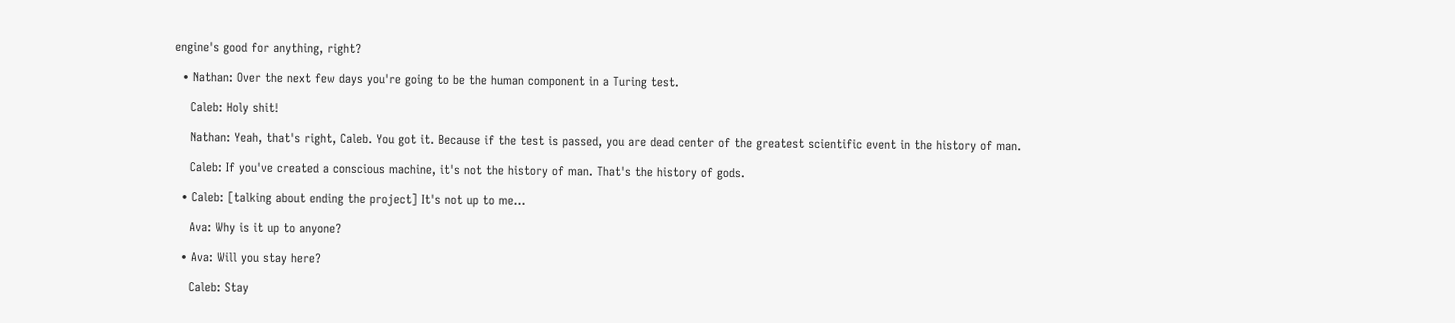engine's good for anything, right?

  • Nathan: Over the next few days you're going to be the human component in a Turing test.

    Caleb: Holy shit!

    Nathan: Yeah, that's right, Caleb. You got it. Because if the test is passed, you are dead center of the greatest scientific event in the history of man.

    Caleb: If you've created a conscious machine, it's not the history of man. That's the history of gods.

  • Caleb: [talking about ending the project] It's not up to me...

    Ava: Why is it up to anyone?

  • Ava: Will you stay here?

    Caleb: Stay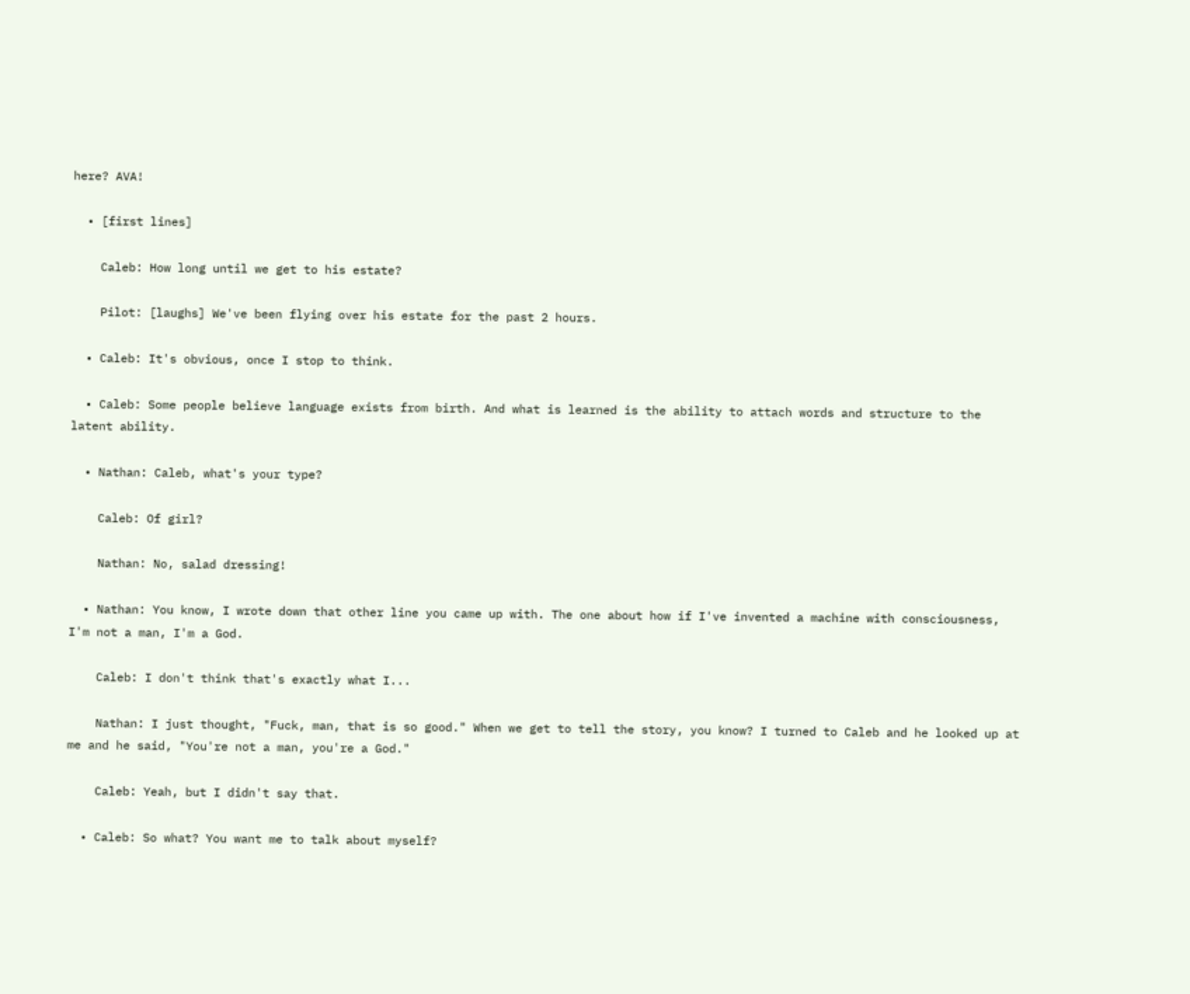here? AVA!

  • [first lines]

    Caleb: How long until we get to his estate?

    Pilot: [laughs] We've been flying over his estate for the past 2 hours.

  • Caleb: It's obvious, once I stop to think.

  • Caleb: Some people believe language exists from birth. And what is learned is the ability to attach words and structure to the latent ability.

  • Nathan: Caleb, what's your type?

    Caleb: Of girl?

    Nathan: No, salad dressing!

  • Nathan: You know, I wrote down that other line you came up with. The one about how if I've invented a machine with consciousness, I'm not a man, I'm a God.

    Caleb: I don't think that's exactly what I...

    Nathan: I just thought, "Fuck, man, that is so good." When we get to tell the story, you know? I turned to Caleb and he looked up at me and he said, "You're not a man, you're a God."

    Caleb: Yeah, but I didn't say that.

  • Caleb: So what? You want me to talk about myself?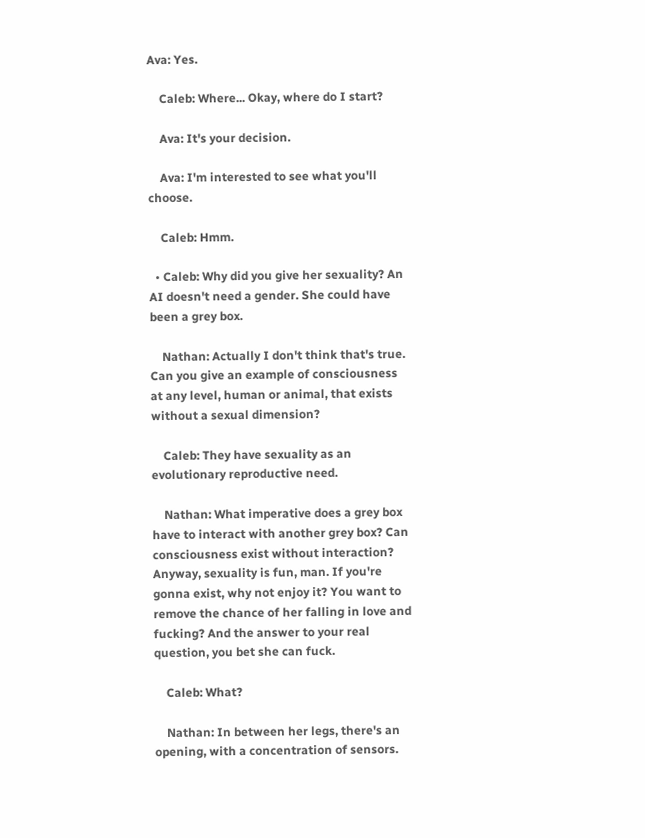Ava: Yes.

    Caleb: Where... Okay, where do I start?

    Ava: It's your decision.

    Ava: I'm interested to see what you'll choose.

    Caleb: Hmm.

  • Caleb: Why did you give her sexuality? An AI doesn't need a gender. She could have been a grey box.

    Nathan: Actually I don't think that's true. Can you give an example of consciousness at any level, human or animal, that exists without a sexual dimension?

    Caleb: They have sexuality as an evolutionary reproductive need.

    Nathan: What imperative does a grey box have to interact with another grey box? Can consciousness exist without interaction? Anyway, sexuality is fun, man. If you're gonna exist, why not enjoy it? You want to remove the chance of her falling in love and fucking? And the answer to your real question, you bet she can fuck.

    Caleb: What?

    Nathan: In between her legs, there's an opening, with a concentration of sensors.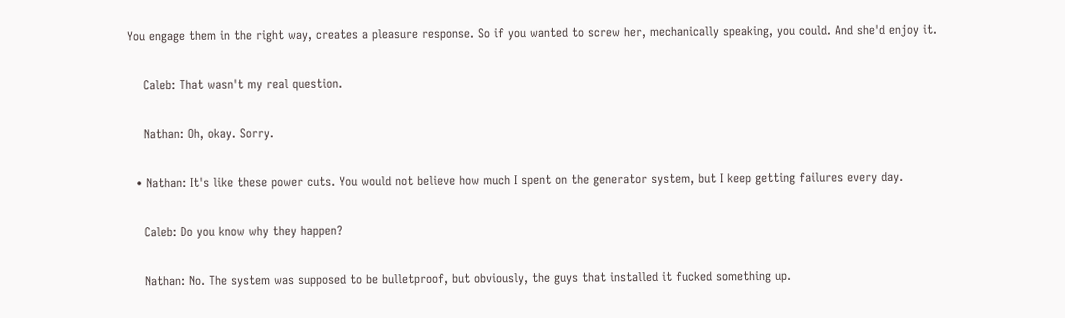You engage them in the right way, creates a pleasure response. So if you wanted to screw her, mechanically speaking, you could. And she'd enjoy it.

    Caleb: That wasn't my real question.

    Nathan: Oh, okay. Sorry.

  • Nathan: It's like these power cuts. You would not believe how much I spent on the generator system, but I keep getting failures every day.

    Caleb: Do you know why they happen?

    Nathan: No. The system was supposed to be bulletproof, but obviously, the guys that installed it fucked something up.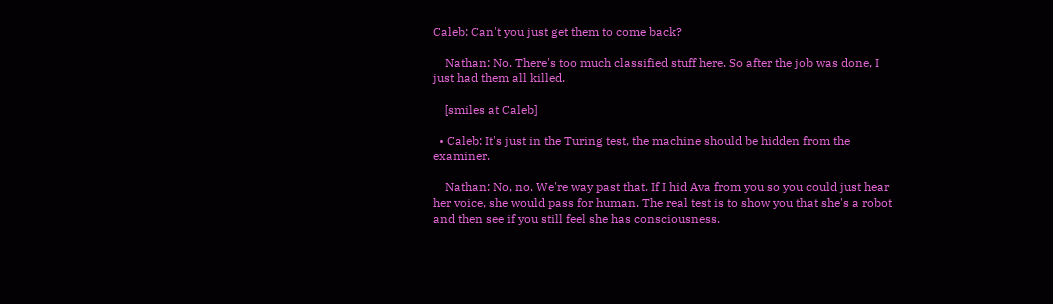Caleb: Can't you just get them to come back?

    Nathan: No. There's too much classified stuff here. So after the job was done, I just had them all killed.

    [smiles at Caleb]

  • Caleb: It's just in the Turing test, the machine should be hidden from the examiner.

    Nathan: No, no. We're way past that. If I hid Ava from you so you could just hear her voice, she would pass for human. The real test is to show you that she's a robot and then see if you still feel she has consciousness.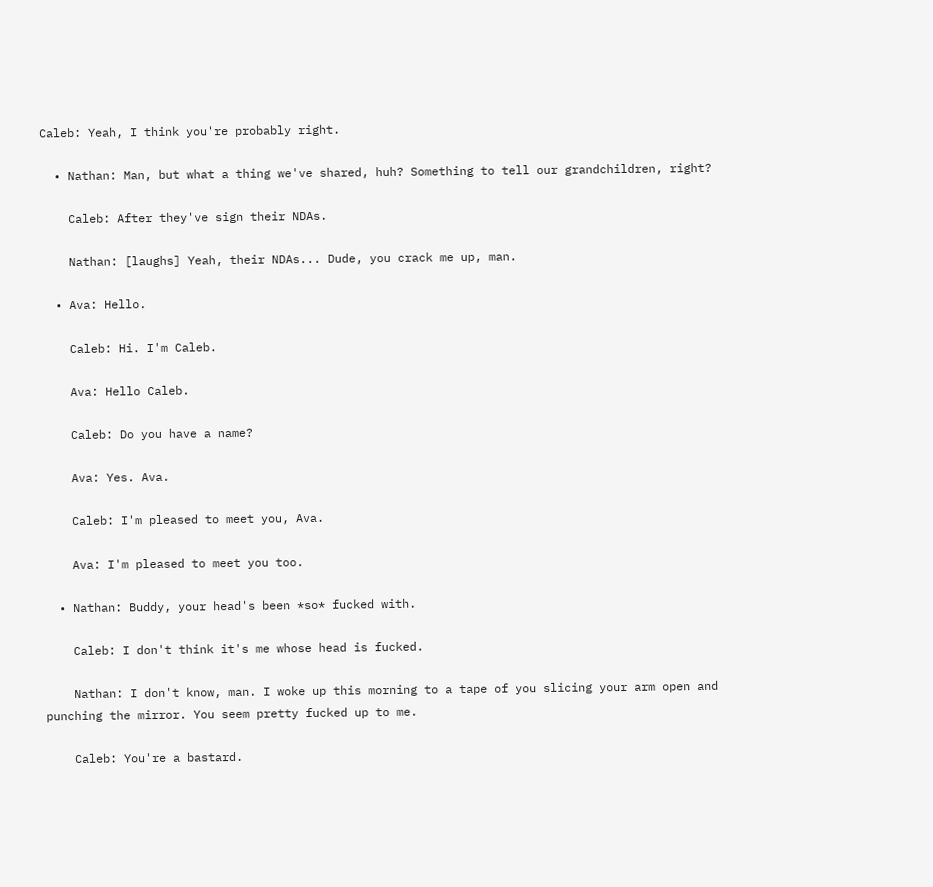Caleb: Yeah, I think you're probably right.

  • Nathan: Man, but what a thing we've shared, huh? Something to tell our grandchildren, right?

    Caleb: After they've sign their NDAs.

    Nathan: [laughs] Yeah, their NDAs... Dude, you crack me up, man.

  • Ava: Hello.

    Caleb: Hi. I'm Caleb.

    Ava: Hello Caleb.

    Caleb: Do you have a name?

    Ava: Yes. Ava.

    Caleb: I'm pleased to meet you, Ava.

    Ava: I'm pleased to meet you too.

  • Nathan: Buddy, your head's been *so* fucked with.

    Caleb: I don't think it's me whose head is fucked.

    Nathan: I don't know, man. I woke up this morning to a tape of you slicing your arm open and punching the mirror. You seem pretty fucked up to me.

    Caleb: You're a bastard.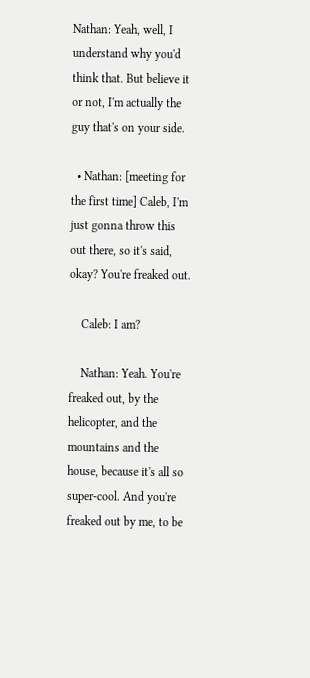Nathan: Yeah, well, I understand why you'd think that. But believe it or not, I'm actually the guy that's on your side.

  • Nathan: [meeting for the first time] Caleb, I'm just gonna throw this out there, so it's said, okay? You're freaked out.

    Caleb: I am?

    Nathan: Yeah. You're freaked out, by the helicopter, and the mountains and the house, because it's all so super-cool. And you're freaked out by me, to be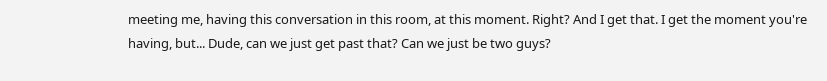meeting me, having this conversation in this room, at this moment. Right? And I get that. I get the moment you're having, but... Dude, can we just get past that? Can we just be two guys?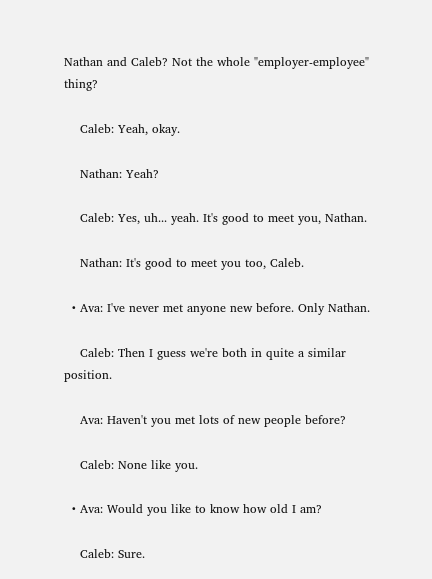Nathan and Caleb? Not the whole "employer-employee" thing?

    Caleb: Yeah, okay.

    Nathan: Yeah?

    Caleb: Yes, uh... yeah. It's good to meet you, Nathan.

    Nathan: It's good to meet you too, Caleb.

  • Ava: I've never met anyone new before. Only Nathan.

    Caleb: Then I guess we're both in quite a similar position.

    Ava: Haven't you met lots of new people before?

    Caleb: None like you.

  • Ava: Would you like to know how old I am?

    Caleb: Sure.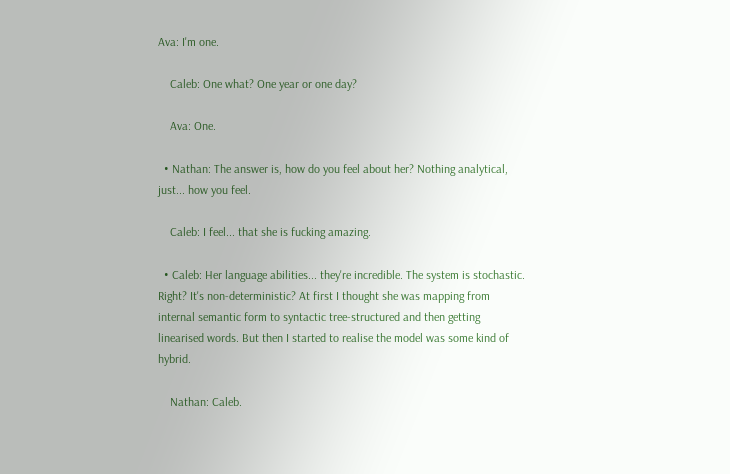Ava: I'm one.

    Caleb: One what? One year or one day?

    Ava: One.

  • Nathan: The answer is, how do you feel about her? Nothing analytical, just... how you feel.

    Caleb: I feel... that she is fucking amazing.

  • Caleb: Her language abilities... they're incredible. The system is stochastic. Right? It's non-deterministic? At first I thought she was mapping from internal semantic form to syntactic tree-structured and then getting linearised words. But then I started to realise the model was some kind of hybrid.

    Nathan: Caleb.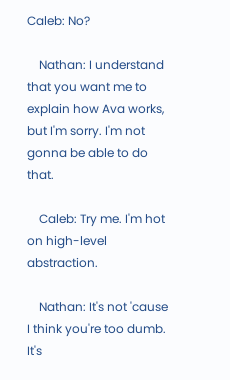Caleb: No?

    Nathan: I understand that you want me to explain how Ava works, but I'm sorry. I'm not gonna be able to do that.

    Caleb: Try me. I'm hot on high-level abstraction.

    Nathan: It's not 'cause I think you're too dumb. It's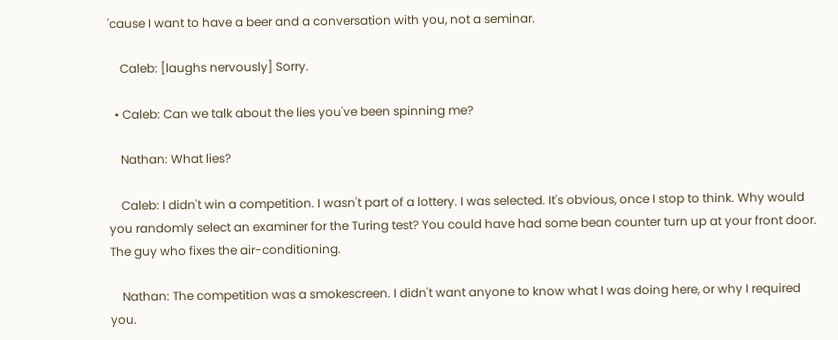'cause I want to have a beer and a conversation with you, not a seminar.

    Caleb: [laughs nervously] Sorry.

  • Caleb: Can we talk about the lies you've been spinning me?

    Nathan: What lies?

    Caleb: I didn't win a competition. I wasn't part of a lottery. I was selected. It's obvious, once I stop to think. Why would you randomly select an examiner for the Turing test? You could have had some bean counter turn up at your front door. The guy who fixes the air-conditioning.

    Nathan: The competition was a smokescreen. I didn't want anyone to know what I was doing here, or why I required you.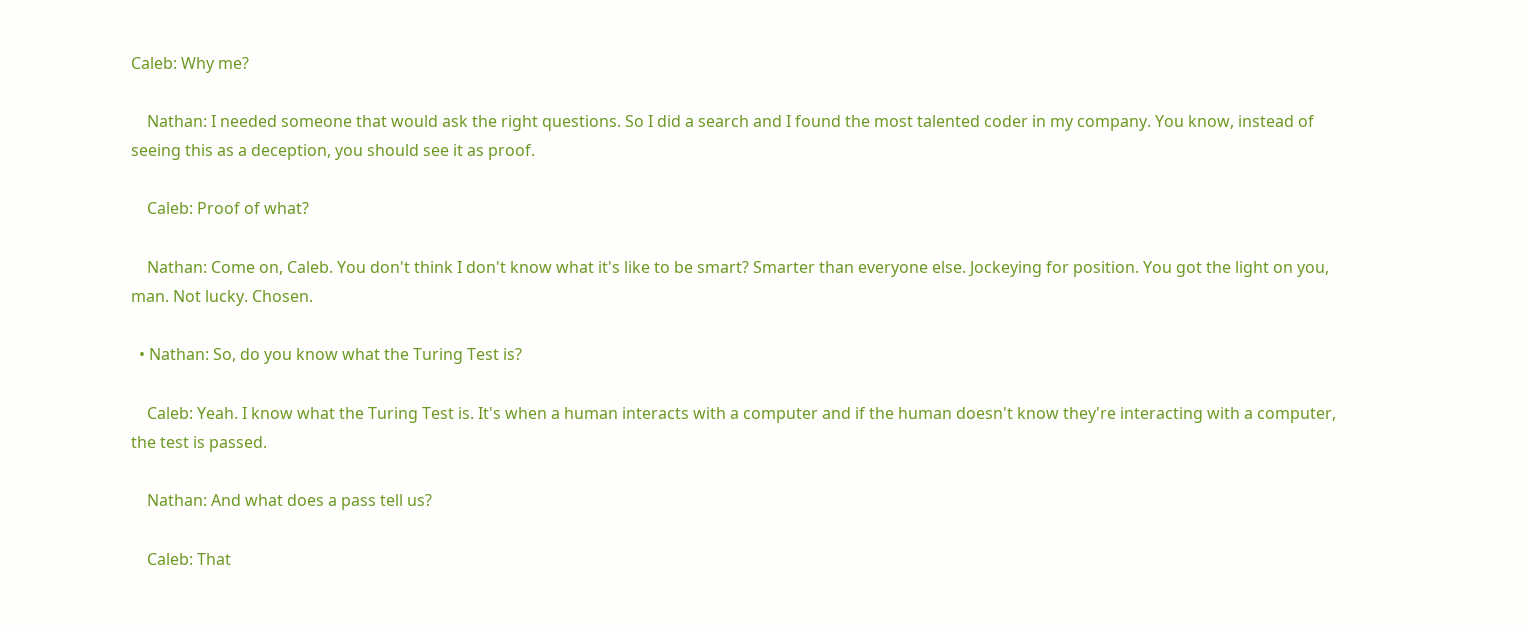Caleb: Why me?

    Nathan: I needed someone that would ask the right questions. So I did a search and I found the most talented coder in my company. You know, instead of seeing this as a deception, you should see it as proof.

    Caleb: Proof of what?

    Nathan: Come on, Caleb. You don't think I don't know what it's like to be smart? Smarter than everyone else. Jockeying for position. You got the light on you, man. Not lucky. Chosen.

  • Nathan: So, do you know what the Turing Test is?

    Caleb: Yeah. I know what the Turing Test is. It's when a human interacts with a computer and if the human doesn't know they're interacting with a computer, the test is passed.

    Nathan: And what does a pass tell us?

    Caleb: That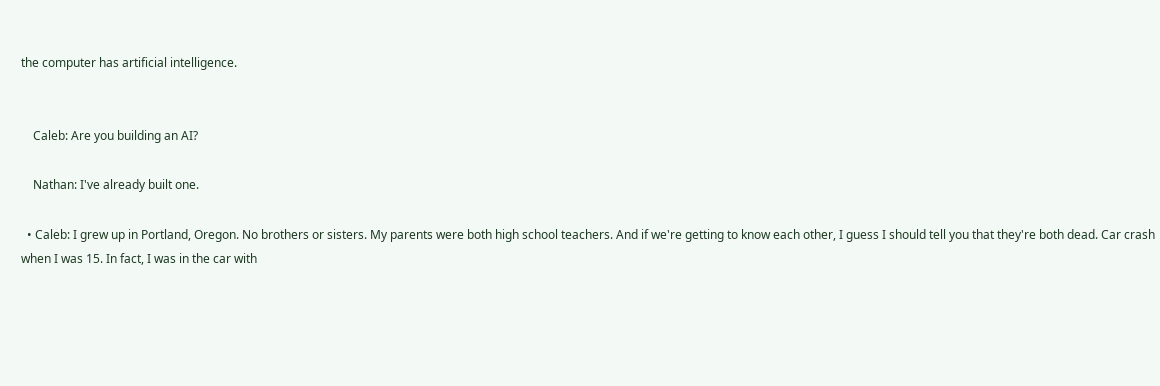the computer has artificial intelligence.


    Caleb: Are you building an AI?

    Nathan: I've already built one.

  • Caleb: I grew up in Portland, Oregon. No brothers or sisters. My parents were both high school teachers. And if we're getting to know each other, I guess I should tell you that they're both dead. Car crash when I was 15. In fact, I was in the car with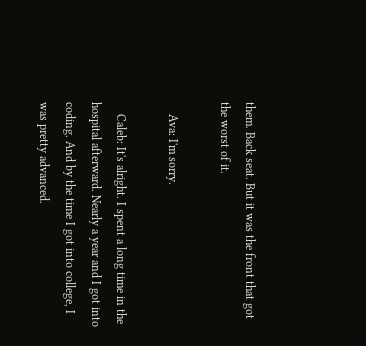them. Back seat. But it was the front that got the worst of it.

    Ava: I'm sorry.

    Caleb: It's alright. I spent a long time in the hospital afterward. Nearly a year and I got into coding. And by the time I got into college, I was pretty advanced.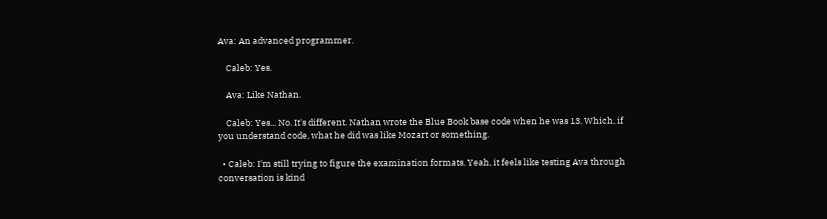Ava: An advanced programmer.

    Caleb: Yes.

    Ava: Like Nathan.

    Caleb: Yes... No. It's different. Nathan wrote the Blue Book base code when he was 13. Which, if you understand code, what he did was like Mozart or something.

  • Caleb: I'm still trying to figure the examination formats. Yeah, it feels like testing Ava through conversation is kind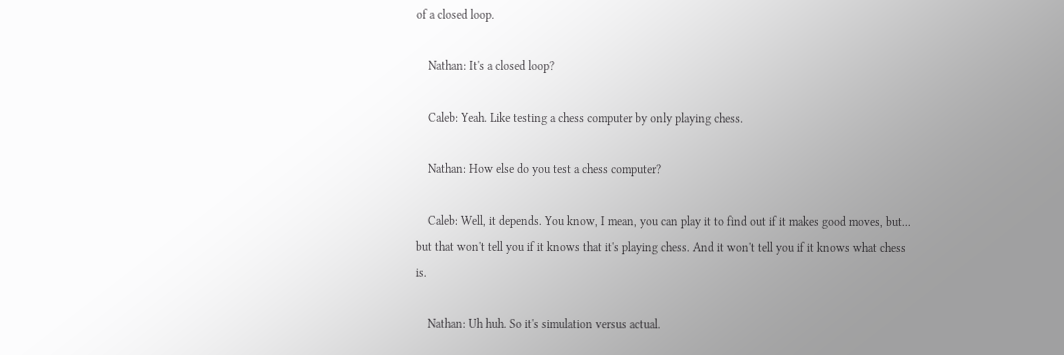of a closed loop.

    Nathan: It's a closed loop?

    Caleb: Yeah. Like testing a chess computer by only playing chess.

    Nathan: How else do you test a chess computer?

    Caleb: Well, it depends. You know, I mean, you can play it to find out if it makes good moves, but... but that won't tell you if it knows that it's playing chess. And it won't tell you if it knows what chess is.

    Nathan: Uh huh. So it's simulation versus actual.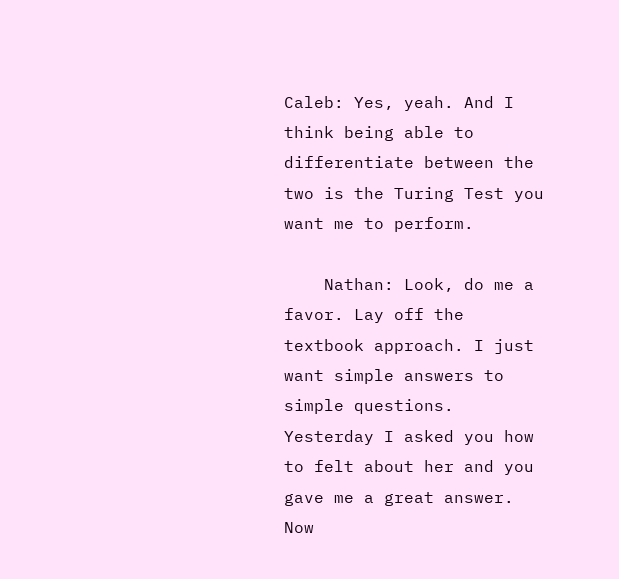Caleb: Yes, yeah. And I think being able to differentiate between the two is the Turing Test you want me to perform.

    Nathan: Look, do me a favor. Lay off the textbook approach. I just want simple answers to simple questions. Yesterday I asked you how to felt about her and you gave me a great answer. Now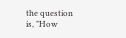the question is, "How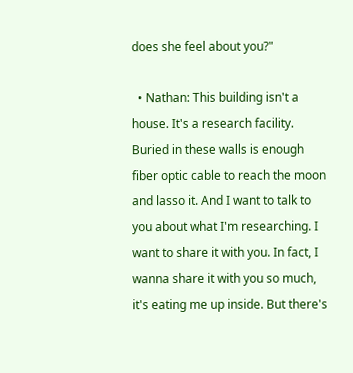does she feel about you?"

  • Nathan: This building isn't a house. It's a research facility. Buried in these walls is enough fiber optic cable to reach the moon and lasso it. And I want to talk to you about what I'm researching. I want to share it with you. In fact, I wanna share it with you so much, it's eating me up inside. But there's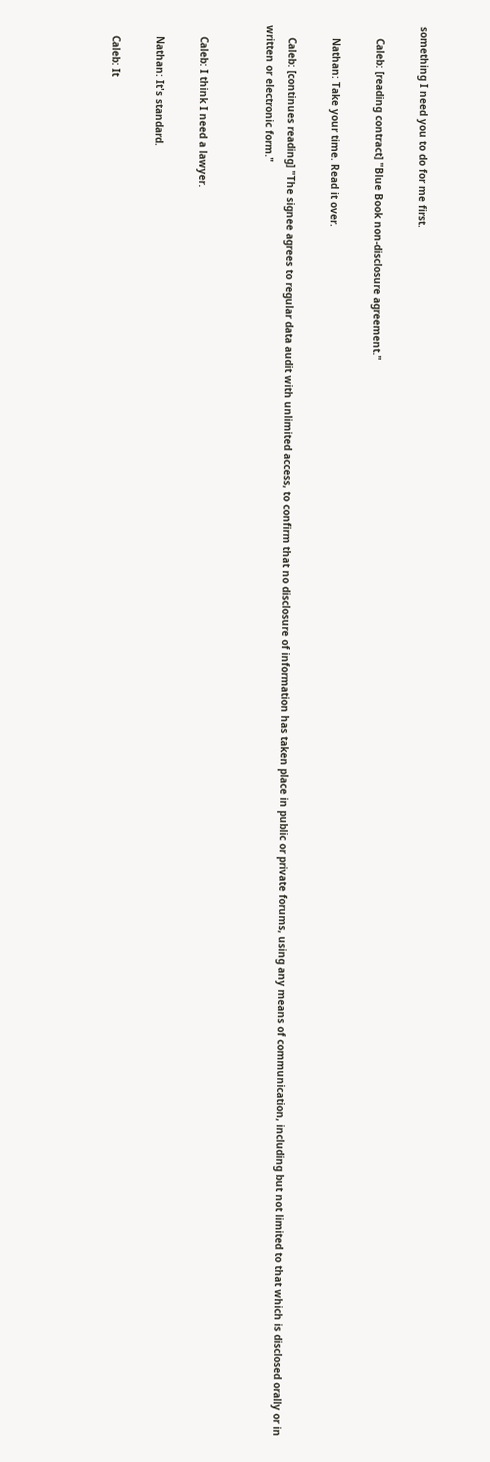something I need you to do for me first.

    Caleb: [reading contract] "Blue Book non-disclosure agreement."

    Nathan: Take your time. Read it over.

    Caleb: [continues reading] "The signee agrees to regular data audit with unlimited access, to confirm that no disclosure of information has taken place in public or private forums, using any means of communication, including but not limited to that which is disclosed orally or in written or electronic form."


    Caleb: I think I need a lawyer.

    Nathan: It's standard.

    Caleb: It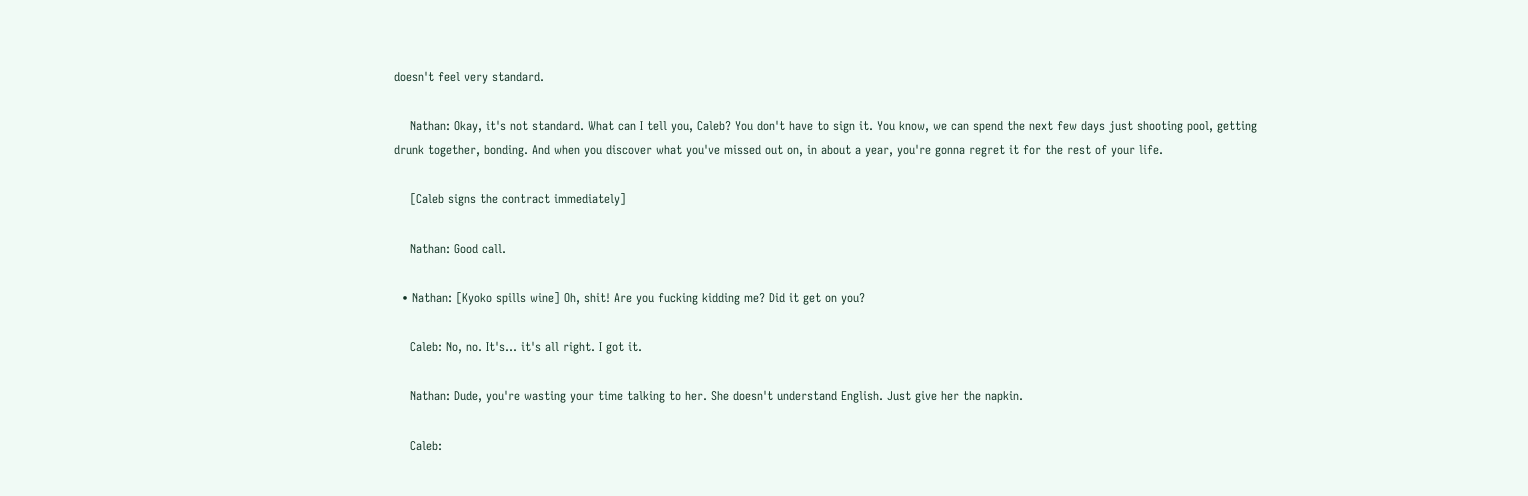doesn't feel very standard.

    Nathan: Okay, it's not standard. What can I tell you, Caleb? You don't have to sign it. You know, we can spend the next few days just shooting pool, getting drunk together, bonding. And when you discover what you've missed out on, in about a year, you're gonna regret it for the rest of your life.

    [Caleb signs the contract immediately]

    Nathan: Good call.

  • Nathan: [Kyoko spills wine] Oh, shit! Are you fucking kidding me? Did it get on you?

    Caleb: No, no. It's... it's all right. I got it.

    Nathan: Dude, you're wasting your time talking to her. She doesn't understand English. Just give her the napkin.

    Caleb: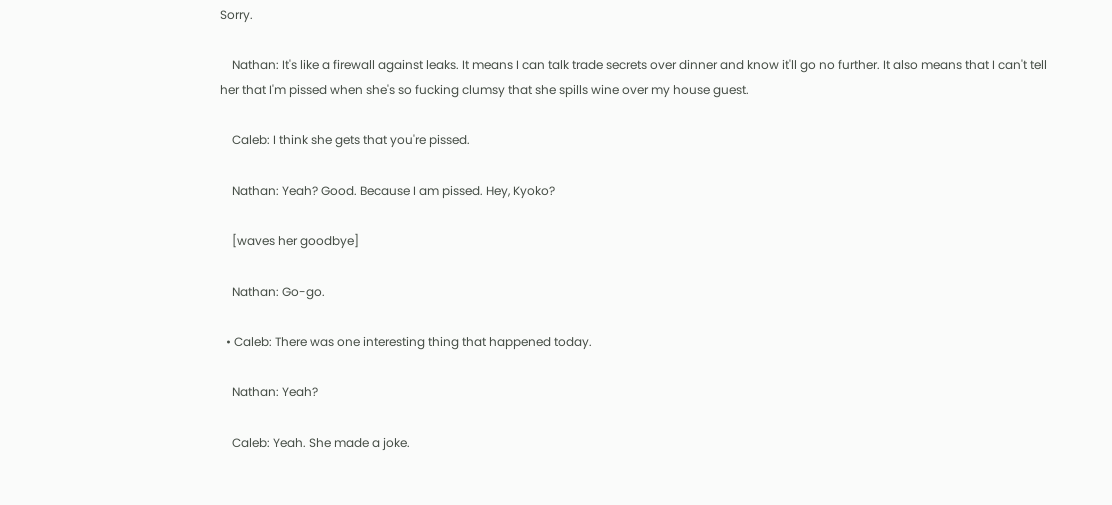Sorry.

    Nathan: It's like a firewall against leaks. It means I can talk trade secrets over dinner and know it'll go no further. It also means that I can't tell her that I'm pissed when she's so fucking clumsy that she spills wine over my house guest.

    Caleb: I think she gets that you're pissed.

    Nathan: Yeah? Good. Because I am pissed. Hey, Kyoko?

    [waves her goodbye]

    Nathan: Go-go.

  • Caleb: There was one interesting thing that happened today.

    Nathan: Yeah?

    Caleb: Yeah. She made a joke.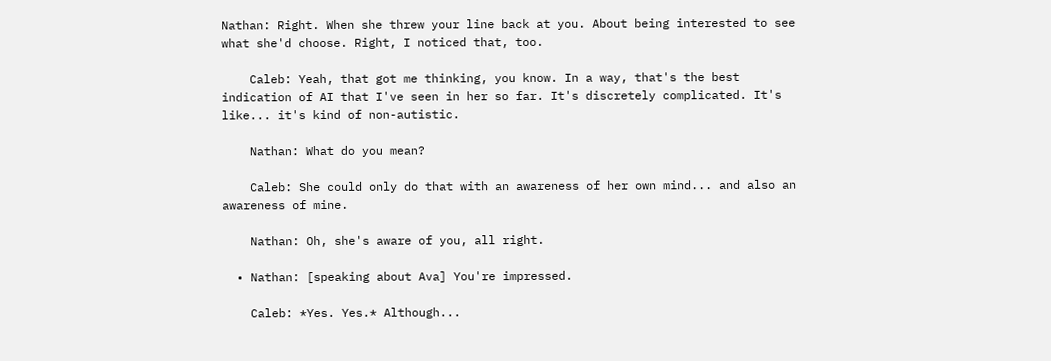Nathan: Right. When she threw your line back at you. About being interested to see what she'd choose. Right, I noticed that, too.

    Caleb: Yeah, that got me thinking, you know. In a way, that's the best indication of AI that I've seen in her so far. It's discretely complicated. It's like... it's kind of non-autistic.

    Nathan: What do you mean?

    Caleb: She could only do that with an awareness of her own mind... and also an awareness of mine.

    Nathan: Oh, she's aware of you, all right.

  • Nathan: [speaking about Ava] You're impressed.

    Caleb: *Yes. Yes.* Although...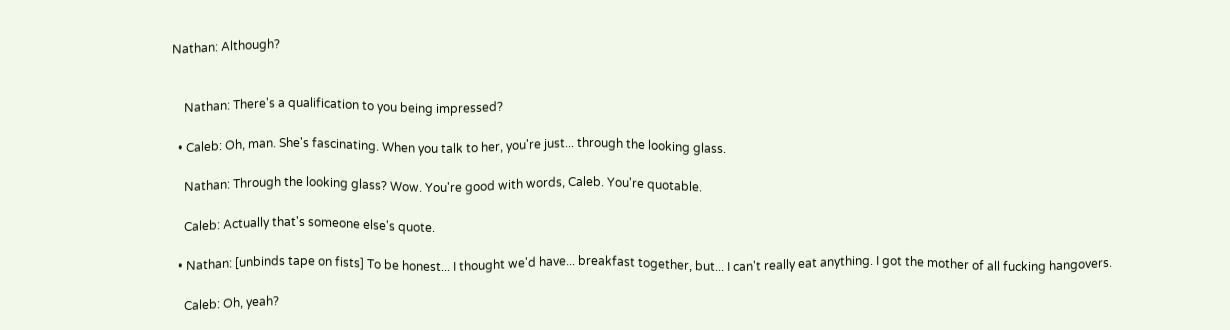Nathan: Although?


    Nathan: There's a qualification to you being impressed?

  • Caleb: Oh, man. She's fascinating. When you talk to her, you're just... through the looking glass.

    Nathan: Through the looking glass? Wow. You're good with words, Caleb. You're quotable.

    Caleb: Actually that's someone else's quote.

  • Nathan: [unbinds tape on fists] To be honest... I thought we'd have... breakfast together, but... I can't really eat anything. I got the mother of all fucking hangovers.

    Caleb: Oh, yeah?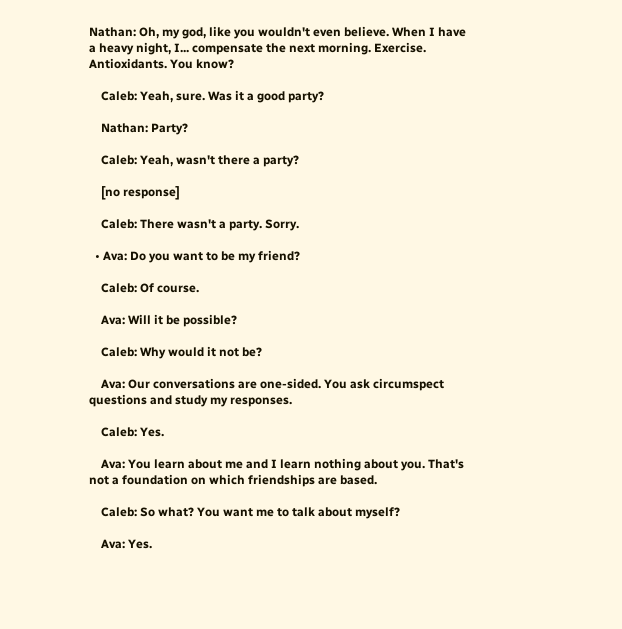Nathan: Oh, my god, like you wouldn't even believe. When I have a heavy night, I... compensate the next morning. Exercise. Antioxidants. You know?

    Caleb: Yeah, sure. Was it a good party?

    Nathan: Party?

    Caleb: Yeah, wasn't there a party?

    [no response]

    Caleb: There wasn't a party. Sorry.

  • Ava: Do you want to be my friend?

    Caleb: Of course.

    Ava: Will it be possible?

    Caleb: Why would it not be?

    Ava: Our conversations are one-sided. You ask circumspect questions and study my responses.

    Caleb: Yes.

    Ava: You learn about me and I learn nothing about you. That's not a foundation on which friendships are based.

    Caleb: So what? You want me to talk about myself?

    Ava: Yes.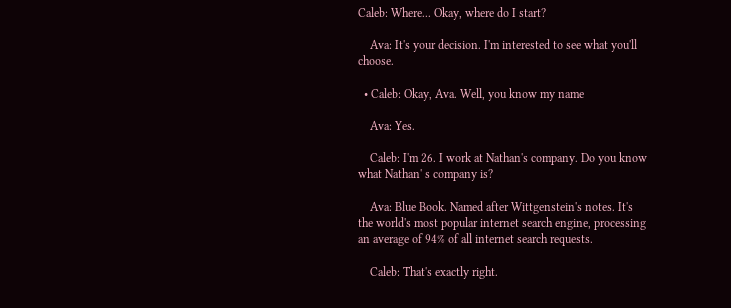Caleb: Where... Okay, where do I start?

    Ava: It's your decision. I'm interested to see what you'll choose.

  • Caleb: Okay, Ava. Well, you know my name

    Ava: Yes.

    Caleb: I'm 26. I work at Nathan's company. Do you know what Nathan' s company is?

    Ava: Blue Book. Named after Wittgenstein's notes. It's the world's most popular internet search engine, processing an average of 94% of all internet search requests.

    Caleb: That's exactly right.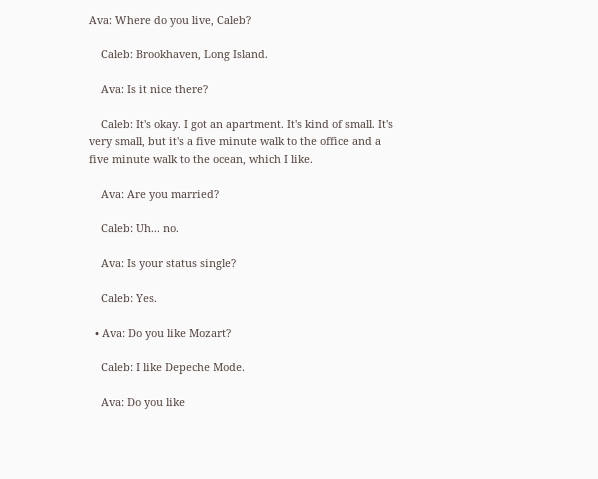Ava: Where do you live, Caleb?

    Caleb: Brookhaven, Long Island.

    Ava: Is it nice there?

    Caleb: It's okay. I got an apartment. It's kind of small. It's very small, but it's a five minute walk to the office and a five minute walk to the ocean, which I like.

    Ava: Are you married?

    Caleb: Uh... no.

    Ava: Is your status single?

    Caleb: Yes.

  • Ava: Do you like Mozart?

    Caleb: I like Depeche Mode.

    Ava: Do you like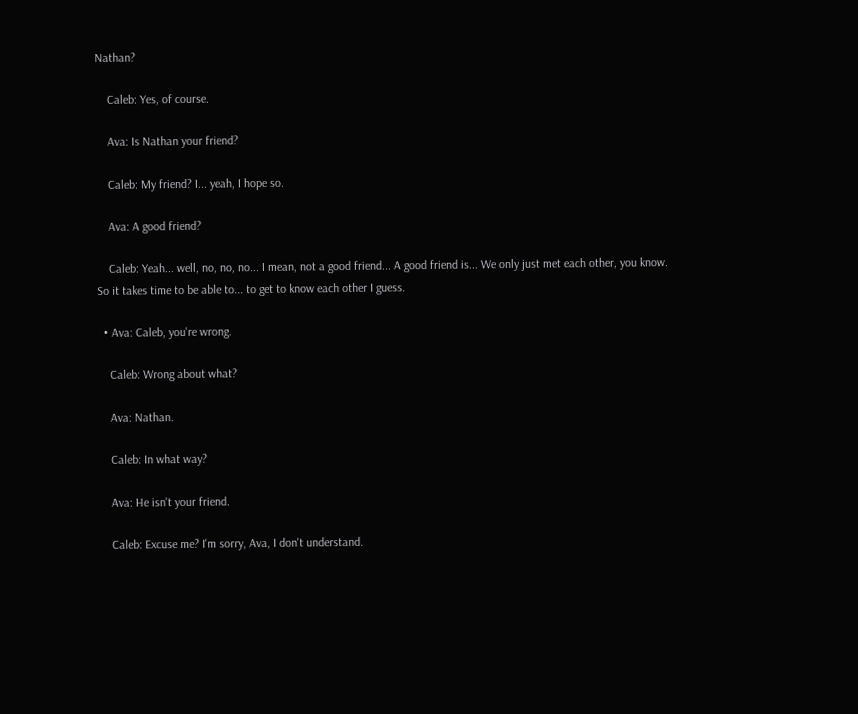Nathan?

    Caleb: Yes, of course.

    Ava: Is Nathan your friend?

    Caleb: My friend? I... yeah, I hope so.

    Ava: A good friend?

    Caleb: Yeah... well, no, no, no... I mean, not a good friend... A good friend is... We only just met each other, you know. So it takes time to be able to... to get to know each other I guess.

  • Ava: Caleb, you're wrong.

    Caleb: Wrong about what?

    Ava: Nathan.

    Caleb: In what way?

    Ava: He isn't your friend.

    Caleb: Excuse me? I'm sorry, Ava, I don't understand.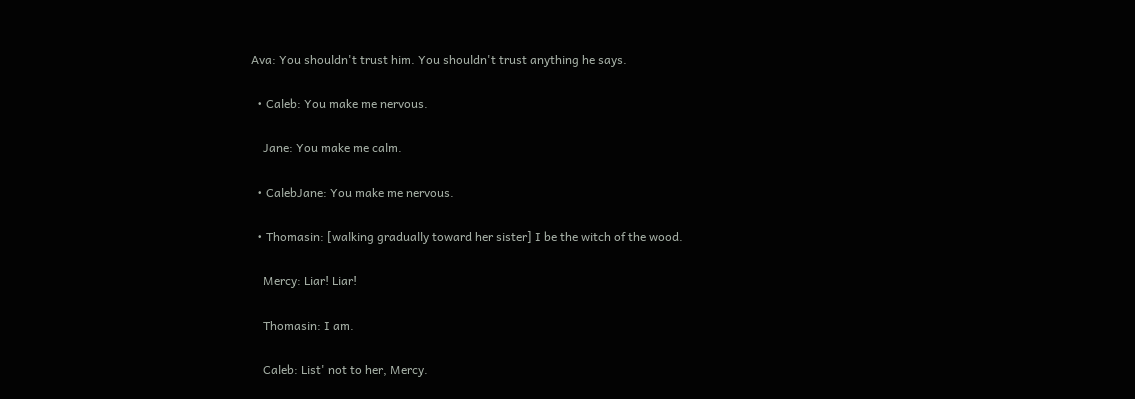Ava: You shouldn't trust him. You shouldn't trust anything he says.

  • Caleb: You make me nervous.

    Jane: You make me calm.

  • CalebJane: You make me nervous.

  • Thomasin: [walking gradually toward her sister] I be the witch of the wood.

    Mercy: Liar! Liar!

    Thomasin: I am.

    Caleb: List' not to her, Mercy.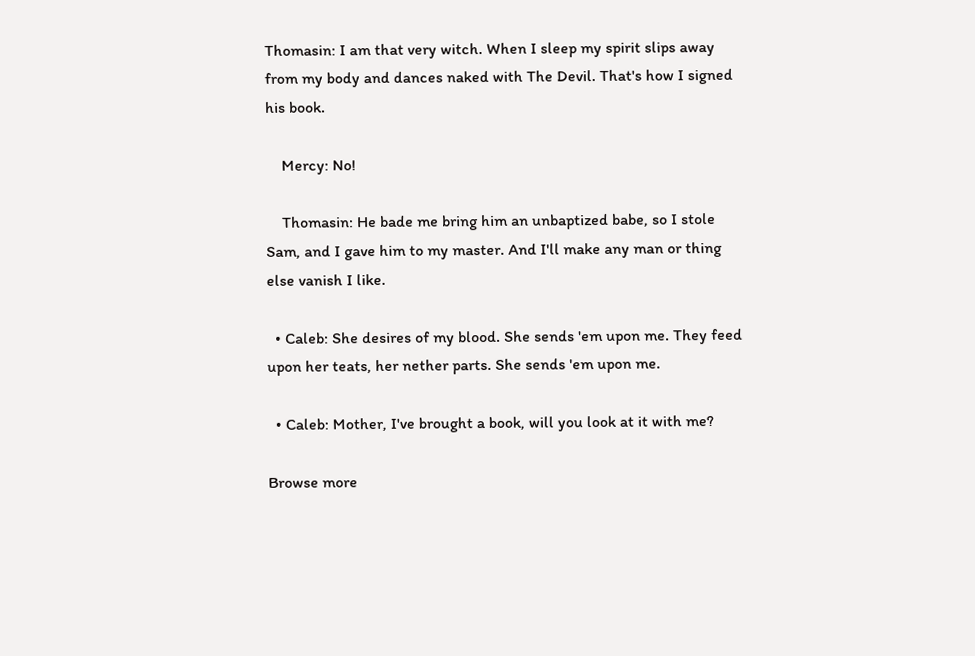Thomasin: I am that very witch. When I sleep my spirit slips away from my body and dances naked with The Devil. That's how I signed his book.

    Mercy: No!

    Thomasin: He bade me bring him an unbaptized babe, so I stole Sam, and I gave him to my master. And I'll make any man or thing else vanish I like.

  • Caleb: She desires of my blood. She sends 'em upon me. They feed upon her teats, her nether parts. She sends 'em upon me.

  • Caleb: Mother, I've brought a book, will you look at it with me?

Browse more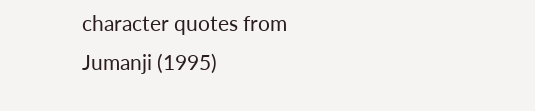character quotes from Jumanji (1995)